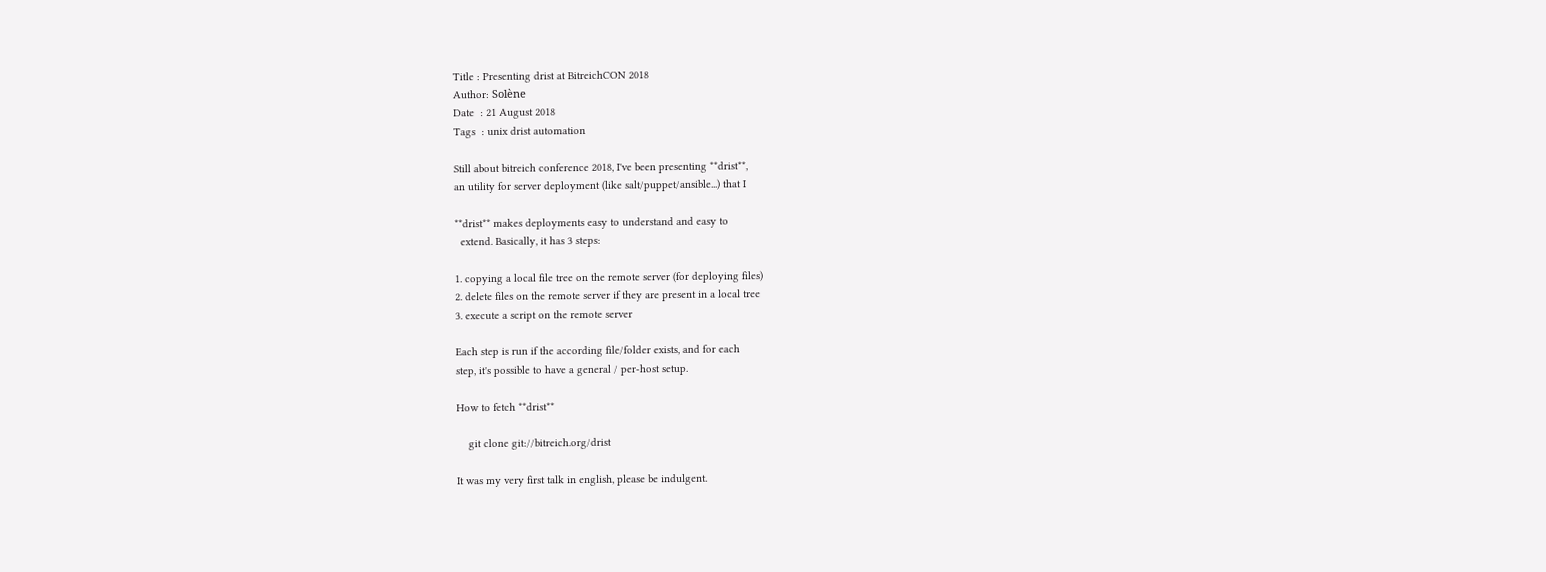Title : Presenting drist at BitreichCON 2018
Author: Solène
Date  : 21 August 2018
Tags  : unix drist automation

Still about bitreich conference 2018, I've been presenting **drist**,
an utility for server deployment (like salt/puppet/ansible...) that I

**drist** makes deployments easy to understand and easy to
  extend. Basically, it has 3 steps:

1. copying a local file tree on the remote server (for deploying files)
2. delete files on the remote server if they are present in a local tree
3. execute a script on the remote server

Each step is run if the according file/folder exists, and for each
step, it's possible to have a general / per-host setup.

How to fetch **drist**

    git clone git://bitreich.org/drist

It was my very first talk in english, please be indulgent.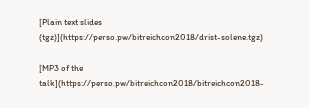[Plain text slides (tgz)](https://perso.pw/bitreichcon2018/drist-solene.tgz)

[MP3 of the talk](https://perso.pw/bitreichcon2018/bitreichcon2018-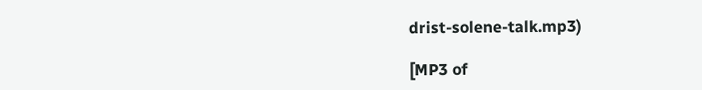drist-solene-talk.mp3)

[MP3 of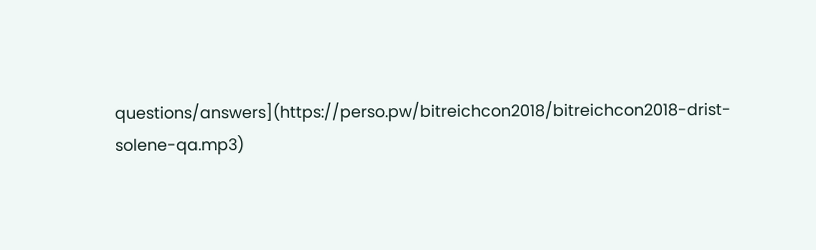questions/answers](https://perso.pw/bitreichcon2018/bitreichcon2018-drist-solene-qa.mp3)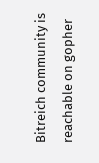Bitreich community is reachable on gopher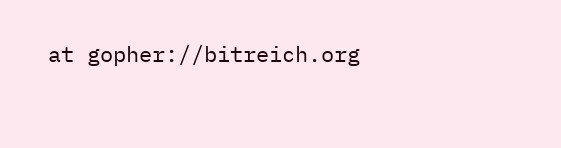at gopher://bitreich.org